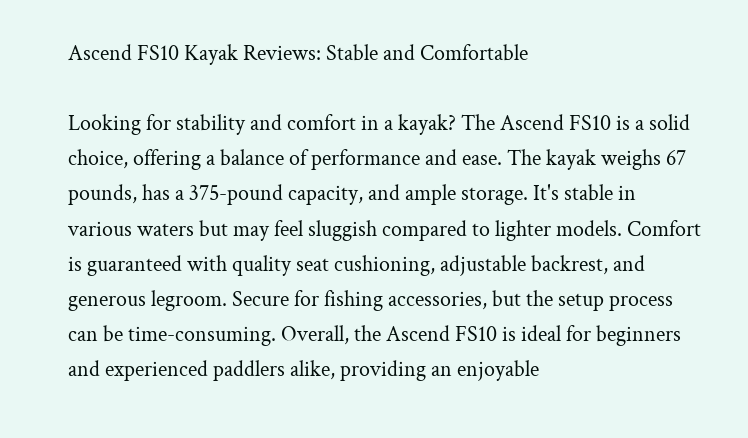Ascend FS10 Kayak Reviews: Stable and Comfortable

Looking for stability and comfort in a kayak? The Ascend FS10 is a solid choice, offering a balance of performance and ease. The kayak weighs 67 pounds, has a 375-pound capacity, and ample storage. It's stable in various waters but may feel sluggish compared to lighter models. Comfort is guaranteed with quality seat cushioning, adjustable backrest, and generous legroom. Secure for fishing accessories, but the setup process can be time-consuming. Overall, the Ascend FS10 is ideal for beginners and experienced paddlers alike, providing an enjoyable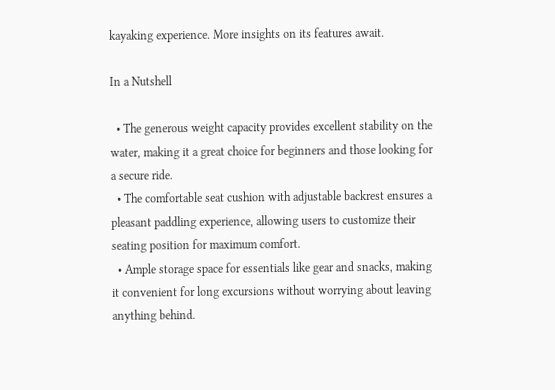kayaking experience. More insights on its features await.

In a Nutshell

  • The generous weight capacity provides excellent stability on the water, making it a great choice for beginners and those looking for a secure ride.
  • The comfortable seat cushion with adjustable backrest ensures a pleasant paddling experience, allowing users to customize their seating position for maximum comfort.
  • Ample storage space for essentials like gear and snacks, making it convenient for long excursions without worrying about leaving anything behind.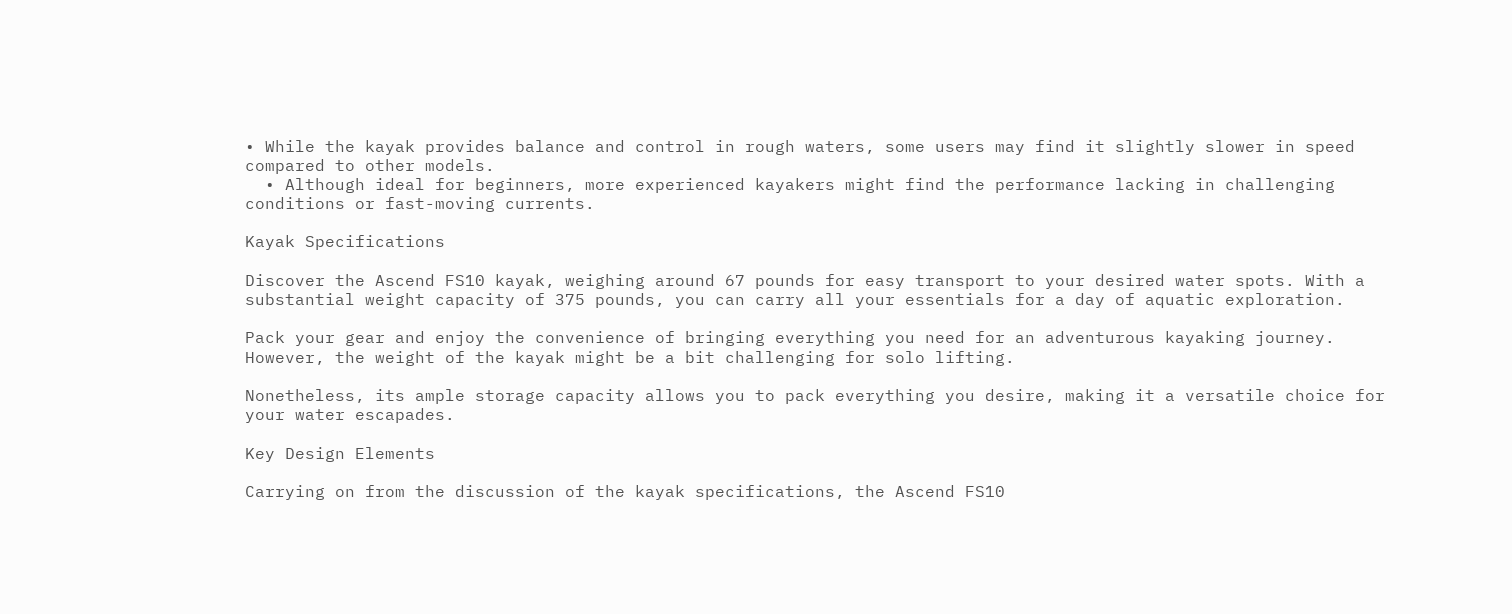• While the kayak provides balance and control in rough waters, some users may find it slightly slower in speed compared to other models.
  • Although ideal for beginners, more experienced kayakers might find the performance lacking in challenging conditions or fast-moving currents.

Kayak Specifications

Discover the Ascend FS10 kayak, weighing around 67 pounds for easy transport to your desired water spots. With a substantial weight capacity of 375 pounds, you can carry all your essentials for a day of aquatic exploration.

Pack your gear and enjoy the convenience of bringing everything you need for an adventurous kayaking journey. However, the weight of the kayak might be a bit challenging for solo lifting.

Nonetheless, its ample storage capacity allows you to pack everything you desire, making it a versatile choice for your water escapades.

Key Design Elements

Carrying on from the discussion of the kayak specifications, the Ascend FS10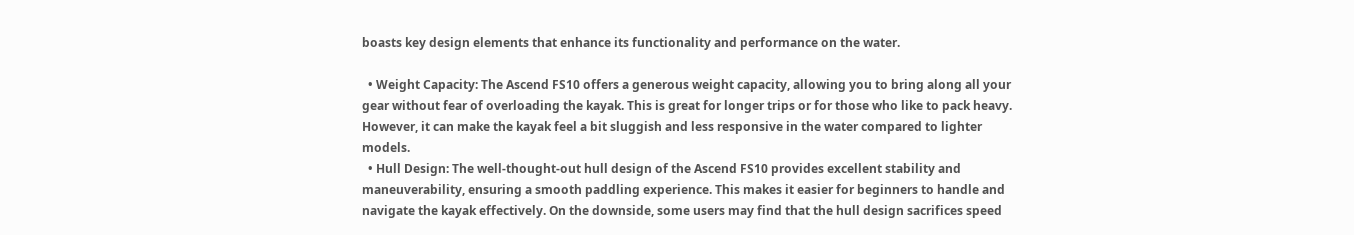boasts key design elements that enhance its functionality and performance on the water.

  • Weight Capacity: The Ascend FS10 offers a generous weight capacity, allowing you to bring along all your gear without fear of overloading the kayak. This is great for longer trips or for those who like to pack heavy. However, it can make the kayak feel a bit sluggish and less responsive in the water compared to lighter models.
  • Hull Design: The well-thought-out hull design of the Ascend FS10 provides excellent stability and maneuverability, ensuring a smooth paddling experience. This makes it easier for beginners to handle and navigate the kayak effectively. On the downside, some users may find that the hull design sacrifices speed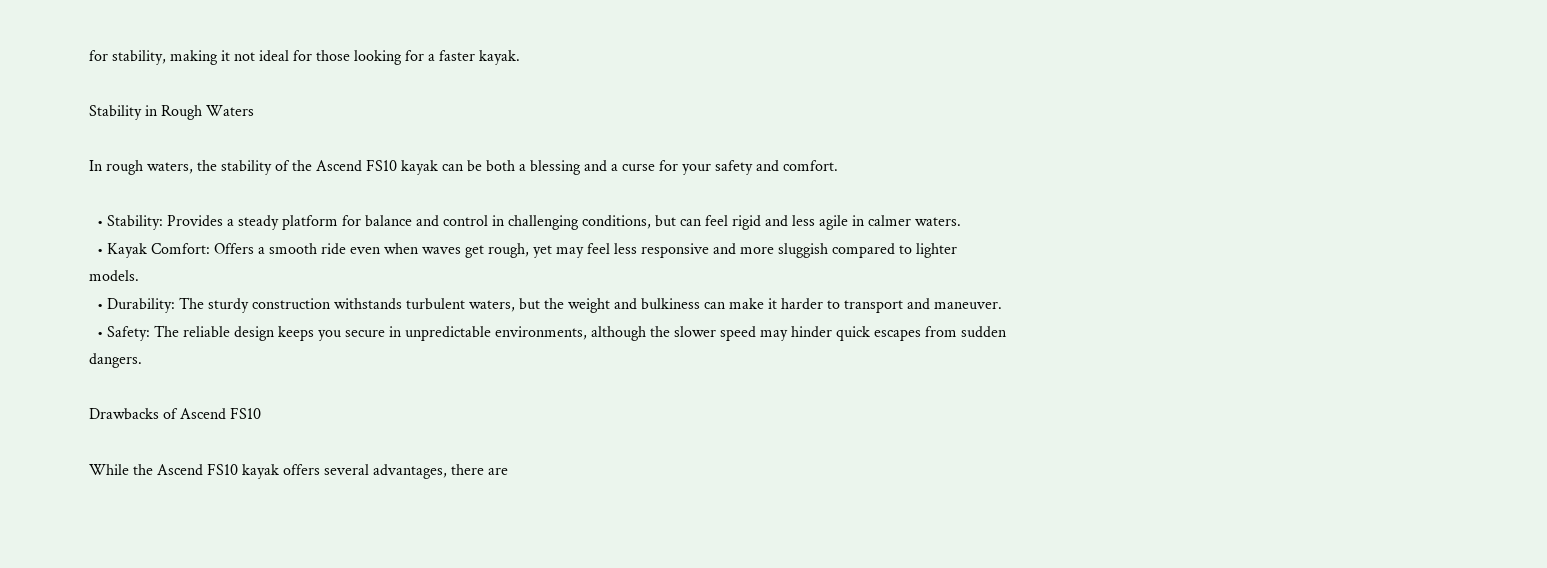for stability, making it not ideal for those looking for a faster kayak.

Stability in Rough Waters

In rough waters, the stability of the Ascend FS10 kayak can be both a blessing and a curse for your safety and comfort.

  • Stability: Provides a steady platform for balance and control in challenging conditions, but can feel rigid and less agile in calmer waters.
  • Kayak Comfort: Offers a smooth ride even when waves get rough, yet may feel less responsive and more sluggish compared to lighter models.
  • Durability: The sturdy construction withstands turbulent waters, but the weight and bulkiness can make it harder to transport and maneuver.
  • Safety: The reliable design keeps you secure in unpredictable environments, although the slower speed may hinder quick escapes from sudden dangers.

Drawbacks of Ascend FS10

While the Ascend FS10 kayak offers several advantages, there are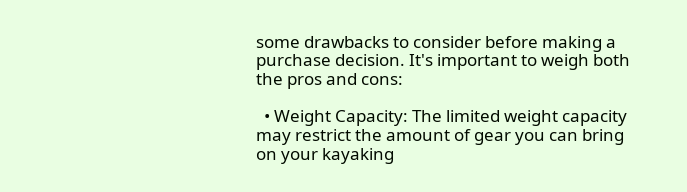some drawbacks to consider before making a purchase decision. It's important to weigh both the pros and cons:

  • Weight Capacity: The limited weight capacity may restrict the amount of gear you can bring on your kayaking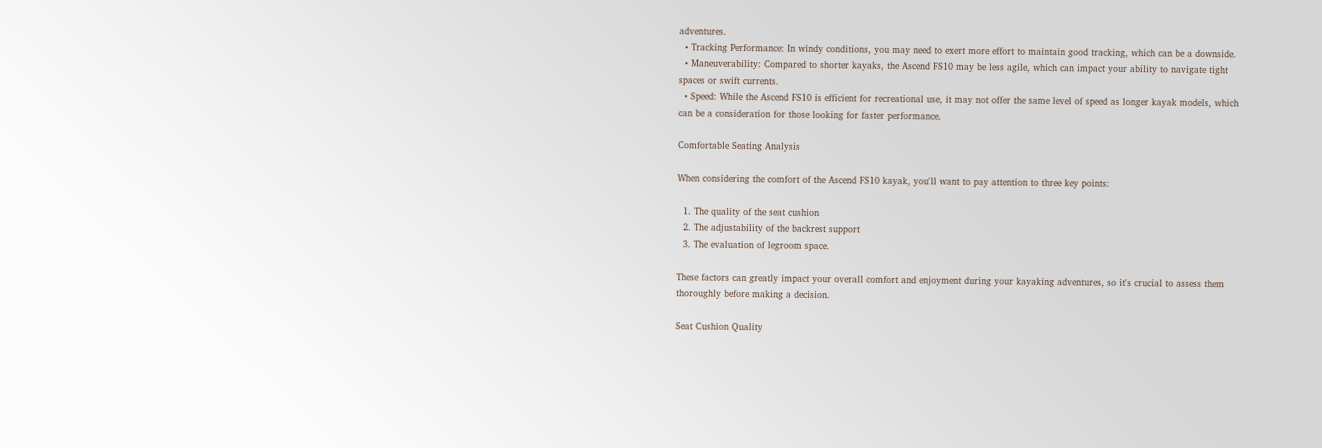adventures.
  • Tracking Performance: In windy conditions, you may need to exert more effort to maintain good tracking, which can be a downside.
  • Maneuverability: Compared to shorter kayaks, the Ascend FS10 may be less agile, which can impact your ability to navigate tight spaces or swift currents.
  • Speed: While the Ascend FS10 is efficient for recreational use, it may not offer the same level of speed as longer kayak models, which can be a consideration for those looking for faster performance.

Comfortable Seating Analysis

When considering the comfort of the Ascend FS10 kayak, you'll want to pay attention to three key points:

  1. The quality of the seat cushion
  2. The adjustability of the backrest support
  3. The evaluation of legroom space.

These factors can greatly impact your overall comfort and enjoyment during your kayaking adventures, so it's crucial to assess them thoroughly before making a decision.

Seat Cushion Quality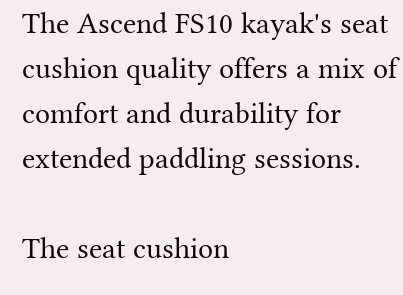The Ascend FS10 kayak's seat cushion quality offers a mix of comfort and durability for extended paddling sessions.

The seat cushion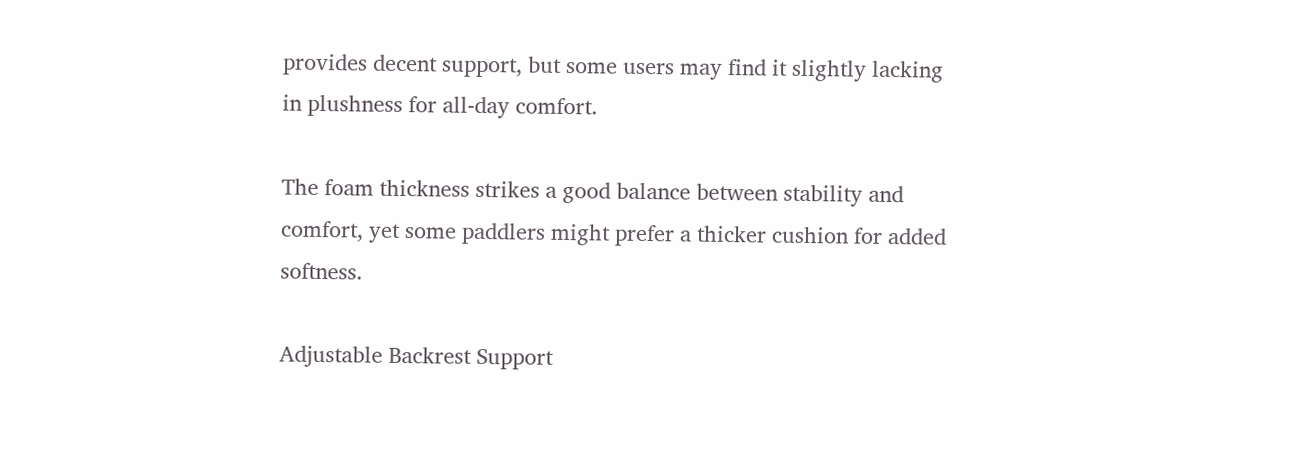provides decent support, but some users may find it slightly lacking in plushness for all-day comfort.

The foam thickness strikes a good balance between stability and comfort, yet some paddlers might prefer a thicker cushion for added softness.

Adjustable Backrest Support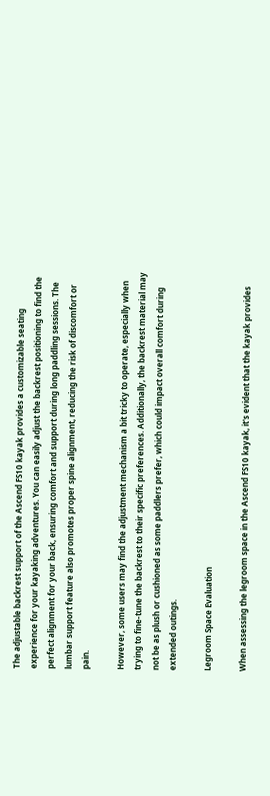The adjustable backrest support of the Ascend FS10 kayak provides a customizable seating experience for your kayaking adventures. You can easily adjust the backrest positioning to find the perfect alignment for your back, ensuring comfort and support during long paddling sessions. The lumbar support feature also promotes proper spine alignment, reducing the risk of discomfort or pain.

However, some users may find the adjustment mechanism a bit tricky to operate, especially when trying to fine-tune the backrest to their specific preferences. Additionally, the backrest material may not be as plush or cushioned as some paddlers prefer, which could impact overall comfort during extended outings.

Legroom Space Evaluation

When assessing the legroom space in the Ascend FS10 kayak, it's evident that the kayak provides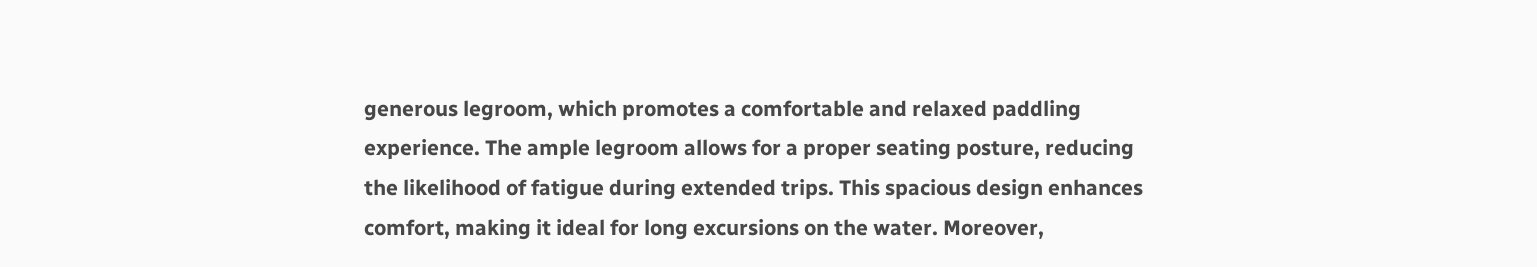generous legroom, which promotes a comfortable and relaxed paddling experience. The ample legroom allows for a proper seating posture, reducing the likelihood of fatigue during extended trips. This spacious design enhances comfort, making it ideal for long excursions on the water. Moreover,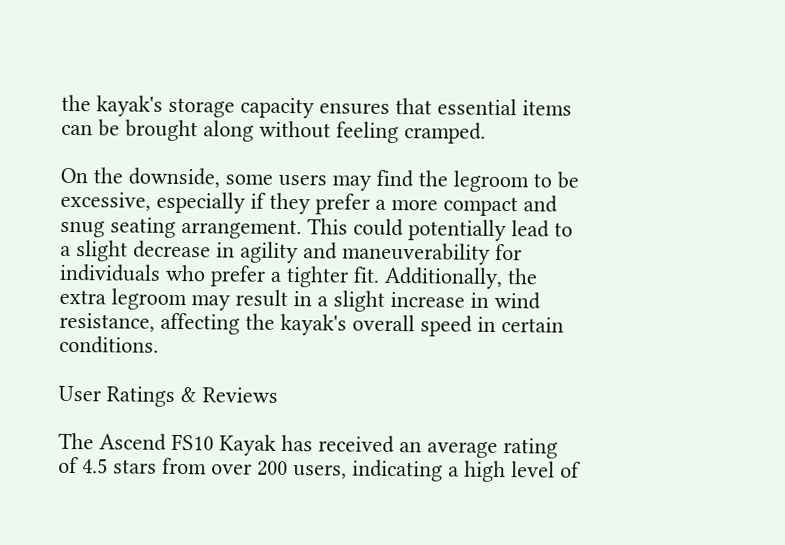the kayak's storage capacity ensures that essential items can be brought along without feeling cramped.

On the downside, some users may find the legroom to be excessive, especially if they prefer a more compact and snug seating arrangement. This could potentially lead to a slight decrease in agility and maneuverability for individuals who prefer a tighter fit. Additionally, the extra legroom may result in a slight increase in wind resistance, affecting the kayak's overall speed in certain conditions.

User Ratings & Reviews

The Ascend FS10 Kayak has received an average rating of 4.5 stars from over 200 users, indicating a high level of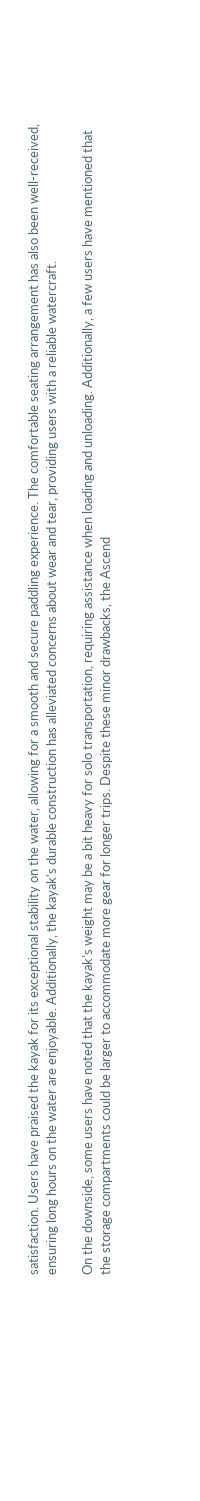satisfaction. Users have praised the kayak for its exceptional stability on the water, allowing for a smooth and secure paddling experience. The comfortable seating arrangement has also been well-received, ensuring long hours on the water are enjoyable. Additionally, the kayak's durable construction has alleviated concerns about wear and tear, providing users with a reliable watercraft.

On the downside, some users have noted that the kayak's weight may be a bit heavy for solo transportation, requiring assistance when loading and unloading. Additionally, a few users have mentioned that the storage compartments could be larger to accommodate more gear for longer trips. Despite these minor drawbacks, the Ascend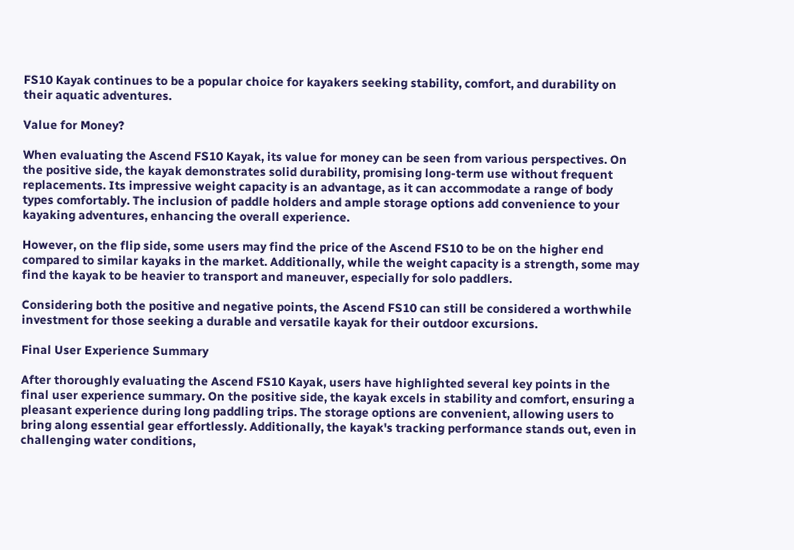FS10 Kayak continues to be a popular choice for kayakers seeking stability, comfort, and durability on their aquatic adventures.

Value for Money?

When evaluating the Ascend FS10 Kayak, its value for money can be seen from various perspectives. On the positive side, the kayak demonstrates solid durability, promising long-term use without frequent replacements. Its impressive weight capacity is an advantage, as it can accommodate a range of body types comfortably. The inclusion of paddle holders and ample storage options add convenience to your kayaking adventures, enhancing the overall experience.

However, on the flip side, some users may find the price of the Ascend FS10 to be on the higher end compared to similar kayaks in the market. Additionally, while the weight capacity is a strength, some may find the kayak to be heavier to transport and maneuver, especially for solo paddlers.

Considering both the positive and negative points, the Ascend FS10 can still be considered a worthwhile investment for those seeking a durable and versatile kayak for their outdoor excursions.

Final User Experience Summary

After thoroughly evaluating the Ascend FS10 Kayak, users have highlighted several key points in the final user experience summary. On the positive side, the kayak excels in stability and comfort, ensuring a pleasant experience during long paddling trips. The storage options are convenient, allowing users to bring along essential gear effortlessly. Additionally, the kayak's tracking performance stands out, even in challenging water conditions,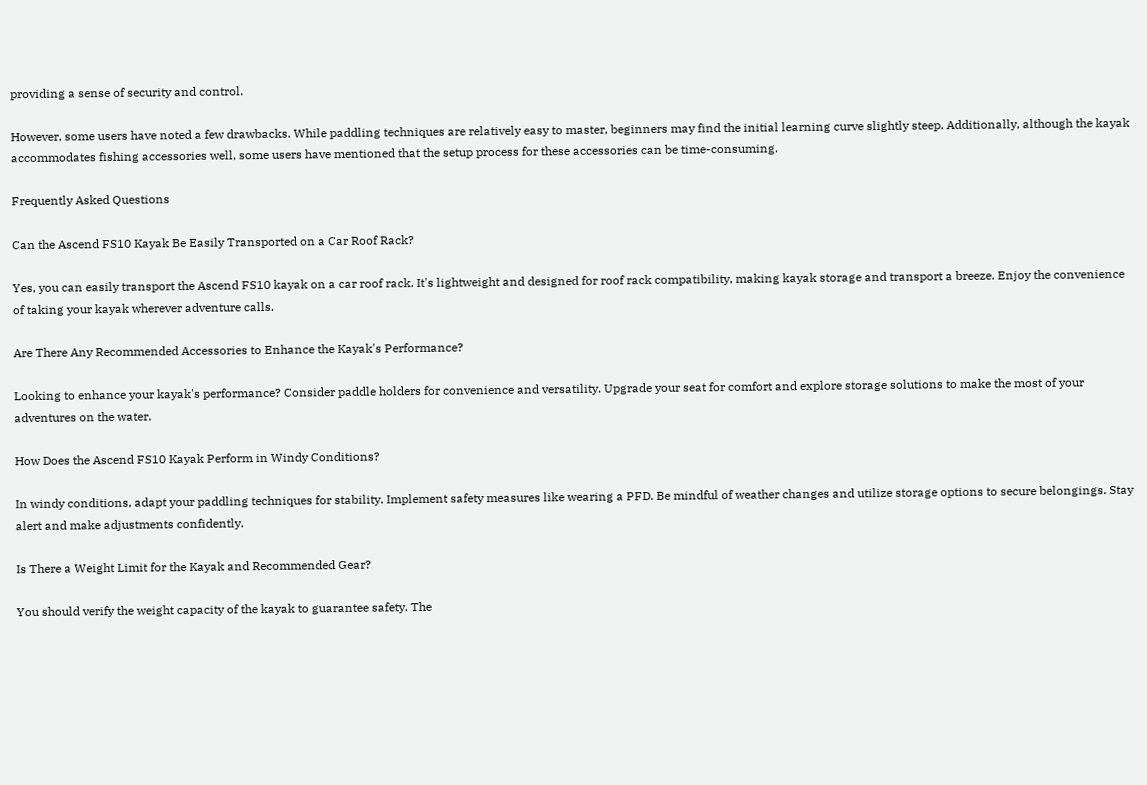providing a sense of security and control.

However, some users have noted a few drawbacks. While paddling techniques are relatively easy to master, beginners may find the initial learning curve slightly steep. Additionally, although the kayak accommodates fishing accessories well, some users have mentioned that the setup process for these accessories can be time-consuming.

Frequently Asked Questions

Can the Ascend FS10 Kayak Be Easily Transported on a Car Roof Rack?

Yes, you can easily transport the Ascend FS10 kayak on a car roof rack. It's lightweight and designed for roof rack compatibility, making kayak storage and transport a breeze. Enjoy the convenience of taking your kayak wherever adventure calls.

Are There Any Recommended Accessories to Enhance the Kayak's Performance?

Looking to enhance your kayak's performance? Consider paddle holders for convenience and versatility. Upgrade your seat for comfort and explore storage solutions to make the most of your adventures on the water.

How Does the Ascend FS10 Kayak Perform in Windy Conditions?

In windy conditions, adapt your paddling techniques for stability. Implement safety measures like wearing a PFD. Be mindful of weather changes and utilize storage options to secure belongings. Stay alert and make adjustments confidently.

Is There a Weight Limit for the Kayak and Recommended Gear?

You should verify the weight capacity of the kayak to guarantee safety. The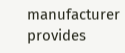manufacturer provides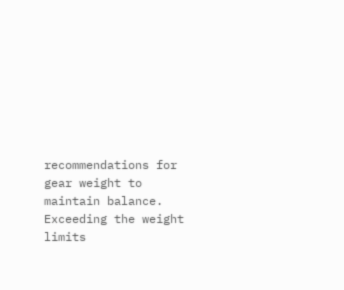recommendations for gear weight to maintain balance. Exceeding the weight limits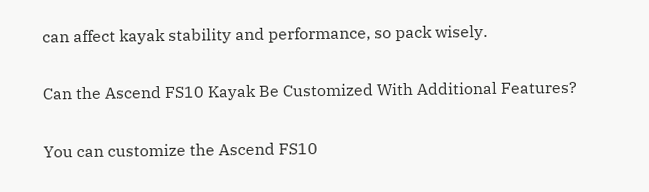can affect kayak stability and performance, so pack wisely.

Can the Ascend FS10 Kayak Be Customized With Additional Features?

You can customize the Ascend FS10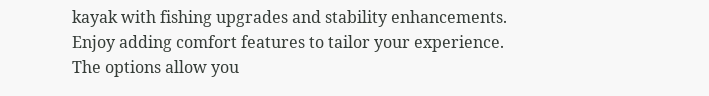kayak with fishing upgrades and stability enhancements. Enjoy adding comfort features to tailor your experience. The options allow you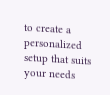to create a personalized setup that suits your needs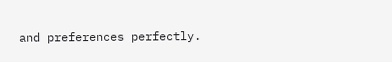and preferences perfectly.